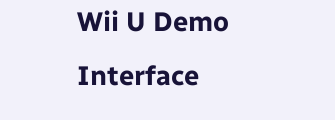Wii U Demo Interface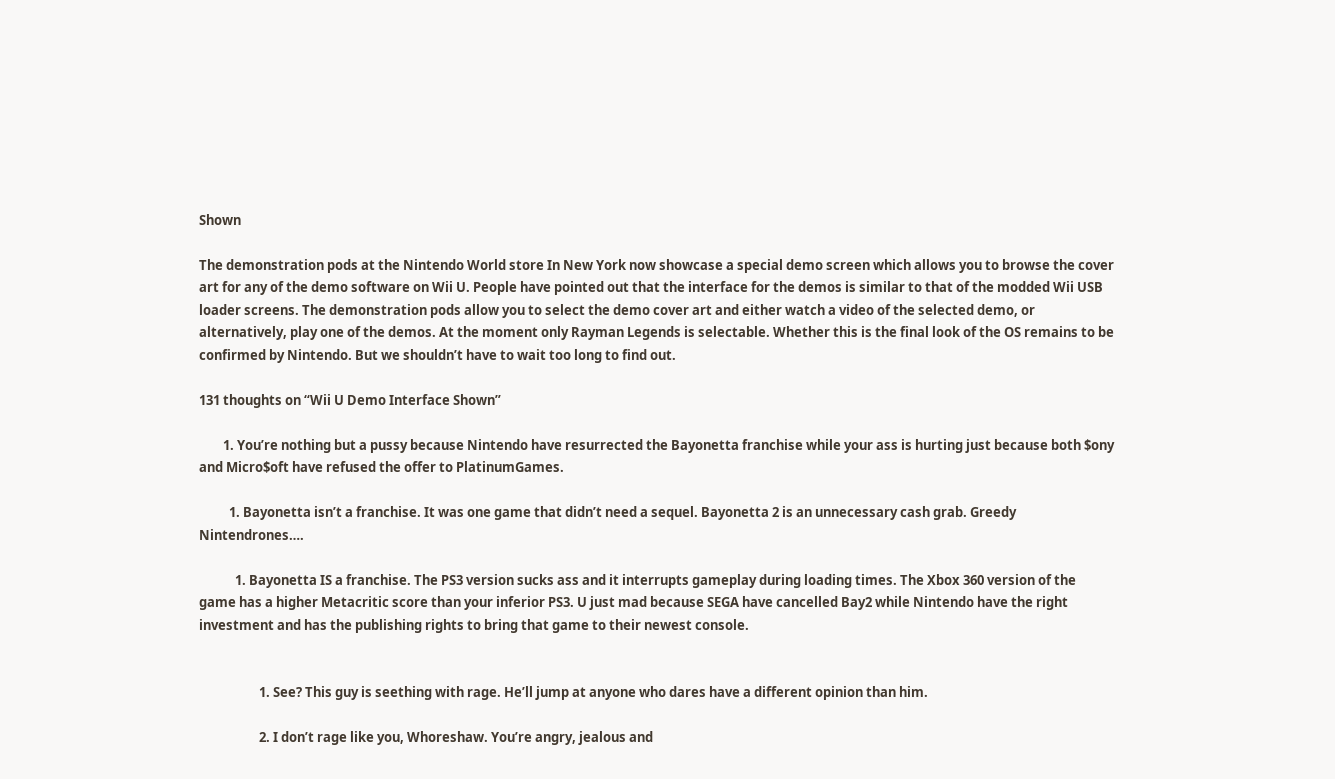Shown

The demonstration pods at the Nintendo World store In New York now showcase a special demo screen which allows you to browse the cover art for any of the demo software on Wii U. People have pointed out that the interface for the demos is similar to that of the modded Wii USB loader screens. The demonstration pods allow you to select the demo cover art and either watch a video of the selected demo, or alternatively, play one of the demos. At the moment only Rayman Legends is selectable. Whether this is the final look of the OS remains to be confirmed by Nintendo. But we shouldn’t have to wait too long to find out.

131 thoughts on “Wii U Demo Interface Shown”

        1. You’re nothing but a pussy because Nintendo have resurrected the Bayonetta franchise while your ass is hurting just because both $ony and Micro$oft have refused the offer to PlatinumGames.

          1. Bayonetta isn’t a franchise. It was one game that didn’t need a sequel. Bayonetta 2 is an unnecessary cash grab. Greedy Nintendrones….

            1. Bayonetta IS a franchise. The PS3 version sucks ass and it interrupts gameplay during loading times. The Xbox 360 version of the game has a higher Metacritic score than your inferior PS3. U just mad because SEGA have cancelled Bay2 while Nintendo have the right investment and has the publishing rights to bring that game to their newest console.


                    1. See? This guy is seething with rage. He’ll jump at anyone who dares have a different opinion than him.

                    2. I don’t rage like you, Whoreshaw. You’re angry, jealous and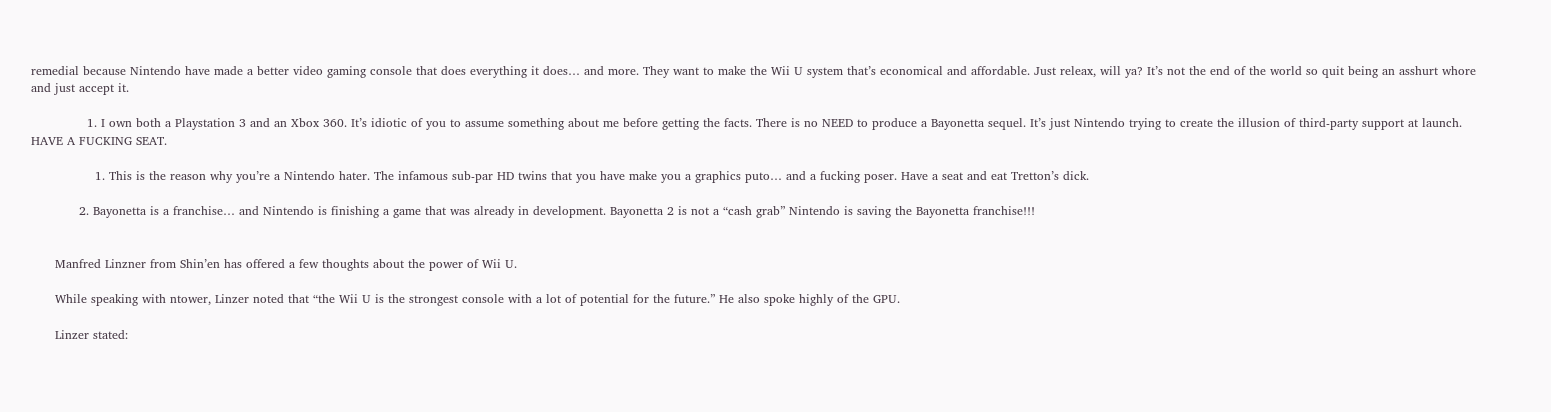remedial because Nintendo have made a better video gaming console that does everything it does… and more. They want to make the Wii U system that’s economical and affordable. Just releax, will ya? It’s not the end of the world so quit being an asshurt whore and just accept it.

              1. I own both a Playstation 3 and an Xbox 360. It’s idiotic of you to assume something about me before getting the facts. There is no NEED to produce a Bayonetta sequel. It’s just Nintendo trying to create the illusion of third-party support at launch. HAVE A FUCKING SEAT.

                1. This is the reason why you’re a Nintendo hater. The infamous sub-par HD twins that you have make you a graphics puto… and a fucking poser. Have a seat and eat Tretton’s dick.

            2. Bayonetta is a franchise… and Nintendo is finishing a game that was already in development. Bayonetta 2 is not a “cash grab” Nintendo is saving the Bayonetta franchise!!!


      Manfred Linzner from Shin’en has offered a few thoughts about the power of Wii U.

      While speaking with ntower, Linzer noted that “the Wii U is the strongest console with a lot of potential for the future.” He also spoke highly of the GPU.

      Linzer stated: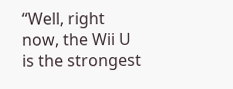“Well, right now, the Wii U is the strongest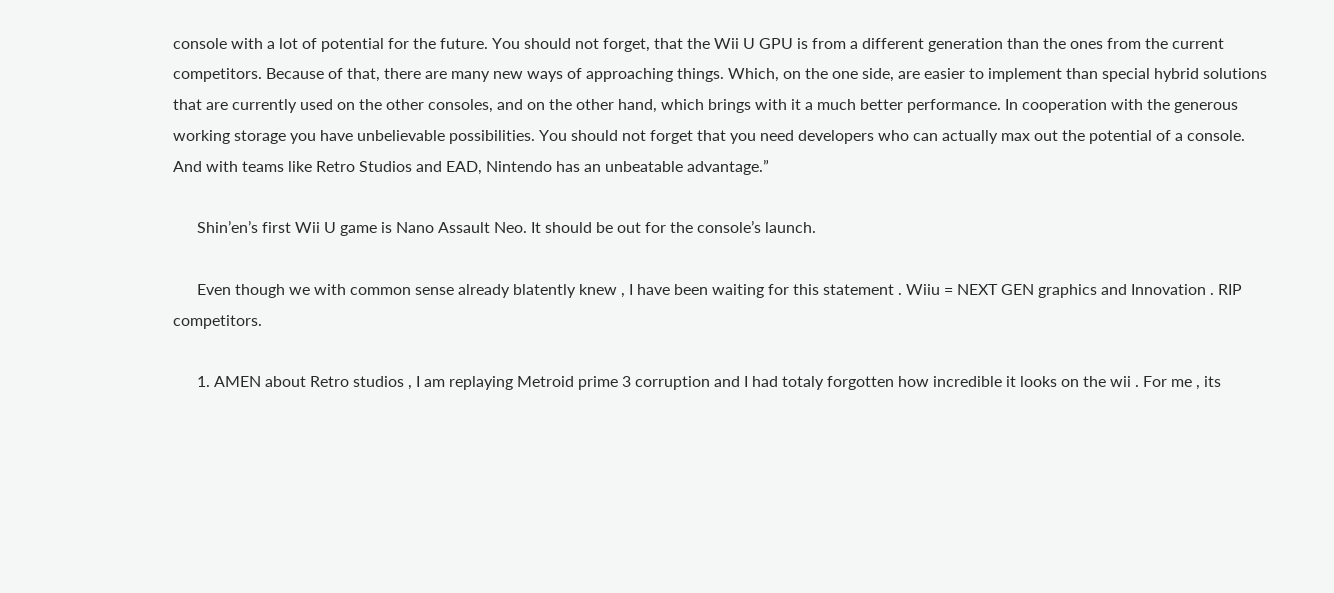console with a lot of potential for the future. You should not forget, that the Wii U GPU is from a different generation than the ones from the current competitors. Because of that, there are many new ways of approaching things. Which, on the one side, are easier to implement than special hybrid solutions that are currently used on the other consoles, and on the other hand, which brings with it a much better performance. In cooperation with the generous working storage you have unbelievable possibilities. You should not forget that you need developers who can actually max out the potential of a console. And with teams like Retro Studios and EAD, Nintendo has an unbeatable advantage.”

      Shin’en’s first Wii U game is Nano Assault Neo. It should be out for the console’s launch.

      Even though we with common sense already blatently knew , I have been waiting for this statement . Wiiu = NEXT GEN graphics and Innovation . RIP competitors.

      1. AMEN about Retro studios , I am replaying Metroid prime 3 corruption and I had totaly forgotten how incredible it looks on the wii . For me , its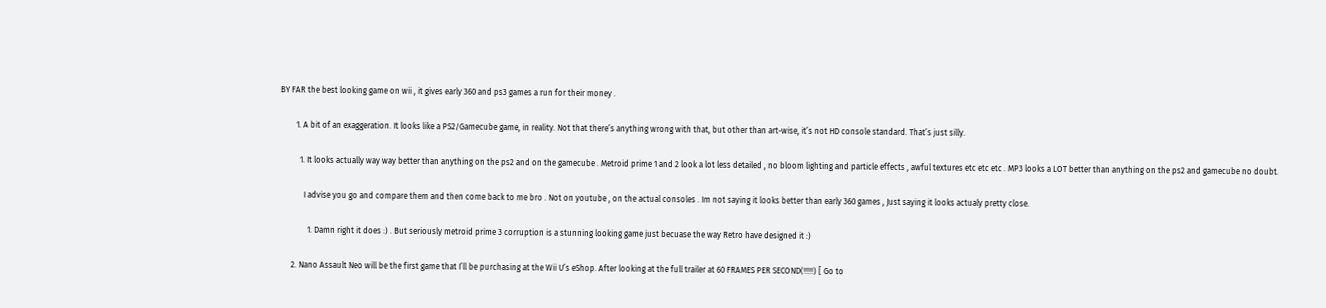BY FAR the best looking game on wii , it gives early 360 and ps3 games a run for their money .

        1. A bit of an exaggeration. It looks like a PS2/Gamecube game, in reality. Not that there’s anything wrong with that, but other than art-wise, it’s not HD console standard. That’s just silly.

          1. It looks actually way way better than anything on the ps2 and on the gamecube . Metroid prime 1 and 2 look a lot less detailed , no bloom lighting and particle effects , awful textures etc etc etc . MP3 looks a LOT better than anything on the ps2 and gamecube no doubt.

            I advise you go and compare them and then come back to me bro . Not on youtube , on the actual consoles . Im not saying it looks better than early 360 games , Just saying it looks actualy pretty close.

              1. Damn right it does :) . But seriously metroid prime 3 corruption is a stunning looking game just becuase the way Retro have designed it :)

      2. Nano Assault Neo will be the first game that I’ll be purchasing at the Wii U’s eShop. After looking at the full trailer at 60 FRAMES PER SECOND(!!!!!) [ Go to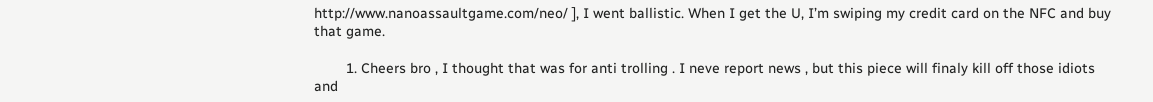http://www.nanoassaultgame.com/neo/ ], I went ballistic. When I get the U, I’m swiping my credit card on the NFC and buy that game.

        1. Cheers bro , I thought that was for anti trolling . I neve report news , but this piece will finaly kill off those idiots and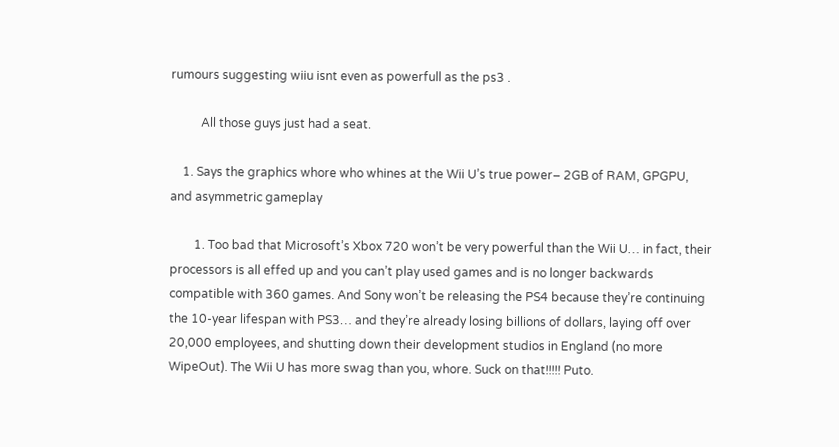rumours suggesting wiiu isnt even as powerfull as the ps3 .

          All those guys just had a seat.

    1. Says the graphics whore who whines at the Wii U’s true power– 2GB of RAM, GPGPU, and asymmetric gameplay

        1. Too bad that Microsoft’s Xbox 720 won’t be very powerful than the Wii U… in fact, their processors is all effed up and you can’t play used games and is no longer backwards compatible with 360 games. And Sony won’t be releasing the PS4 because they’re continuing the 10-year lifespan with PS3… and they’re already losing billions of dollars, laying off over 20,000 employees, and shutting down their development studios in England (no more WipeOut). The Wii U has more swag than you, whore. Suck on that!!!!! Puto.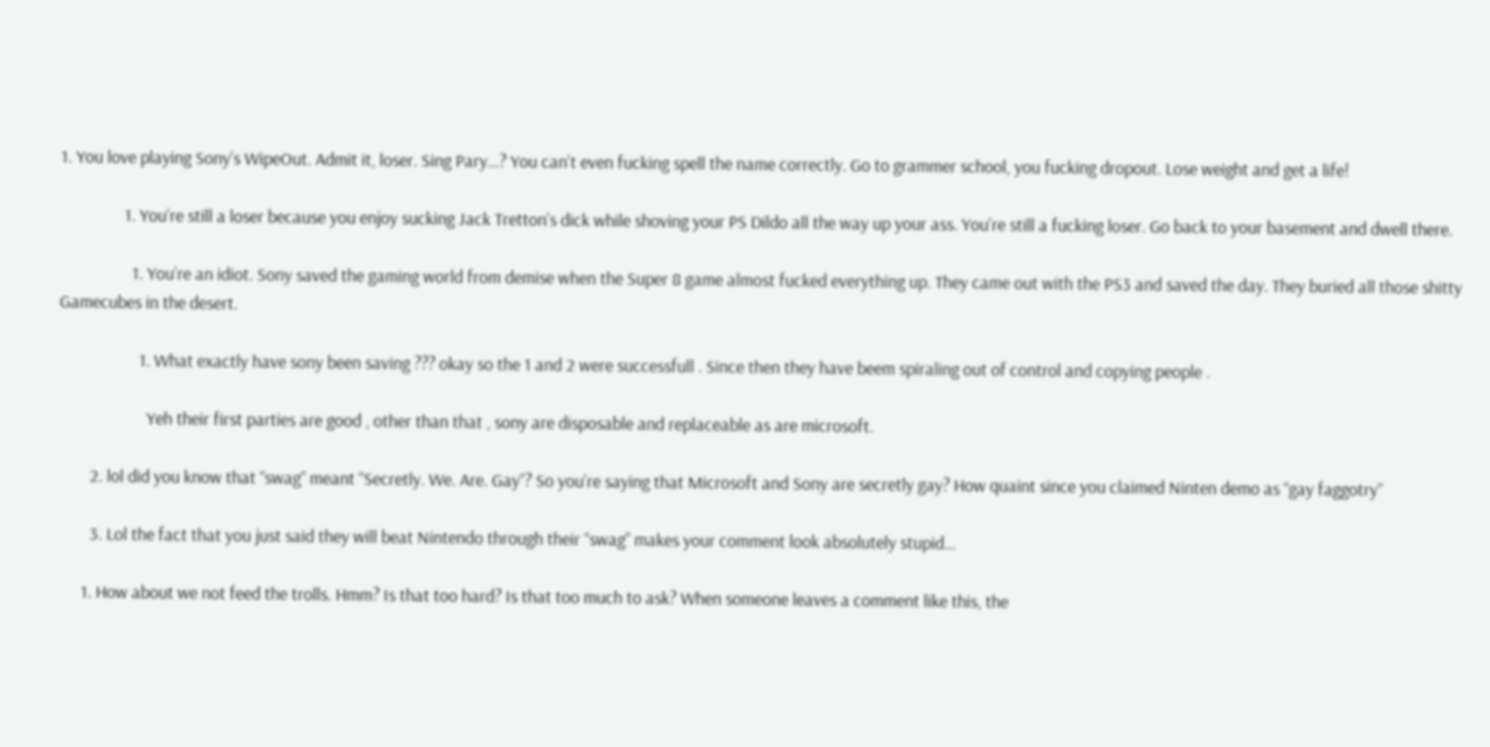1. You love playing Sony’s WipeOut. Admit it, loser. Sing Pary…? You can’t even fucking spell the name correctly. Go to grammer school, you fucking dropout. Lose weight and get a life!

                1. You’re still a loser because you enjoy sucking Jack Tretton’s dick while shoving your PS Dildo all the way up your ass. You’re still a fucking loser. Go back to your basement and dwell there.

                  1. You’re an idiot. Sony saved the gaming world from demise when the Super 8 game almost fucked everything up. They came out with the PS3 and saved the day. They buried all those shitty Gamecubes in the desert.

                    1. What exactly have sony been saving ??? okay so the 1 and 2 were successfull . Since then they have beem spiraling out of control and copying people .

                      Yeh their first parties are good , other than that , sony are disposable and replaceable as are microsoft.

        2. lol did you know that “swag” meant “Secretly. We. Are. Gay”? So you’re saying that Microsoft and Sony are secretly gay? How quaint since you claimed Ninten demo as “gay faggotry”

        3. Lol the fact that you just said they will beat Nintendo through their “swag” makes your comment look absolutely stupid…

      1. How about we not feed the trolls. Hmm? Is that too hard? Is that too much to ask? When someone leaves a comment like this, the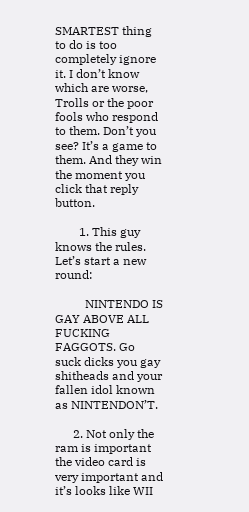SMARTEST thing to do is too completely ignore it. I don’t know which are worse, Trolls or the poor fools who respond to them. Don’t you see? It’s a game to them. And they win the moment you click that reply button.

        1. This guy knows the rules. Let’s start a new round:

          NINTENDO IS GAY ABOVE ALL FUCKING FAGGOTS. Go suck dicks you gay shitheads and your fallen idol known as NINTENDON’T.

      2. Not only the ram is important the video card is very important and it’s looks like WII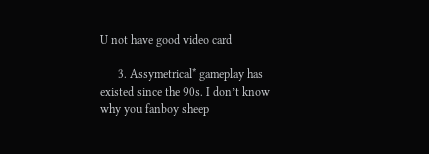U not have good video card

      3. Assymetrical* gameplay has existed since the 90s. I don’t know why you fanboy sheep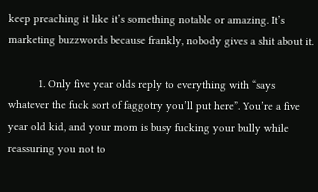keep preaching it like it’s something notable or amazing. It’s marketing buzzwords because frankly, nobody gives a shit about it.

          1. Only five year olds reply to everything with “says whatever the fuck sort of faggotry you’ll put here”. You’re a five year old kid, and your mom is busy fucking your bully while reassuring you not to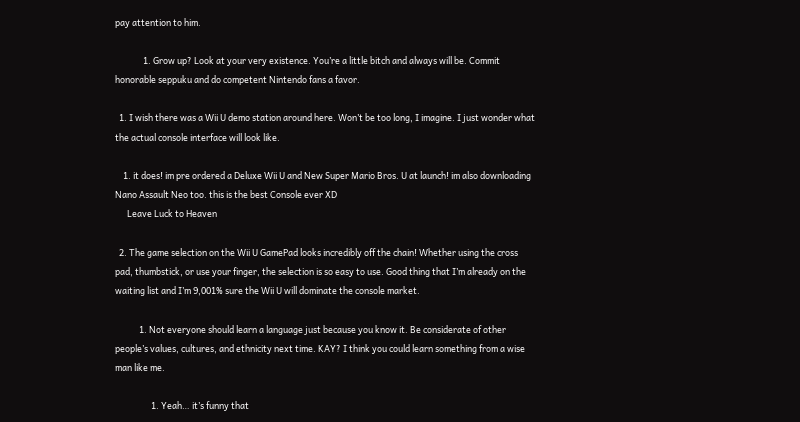pay attention to him.

              1. Grow up? Look at your very existence. You’re a little bitch and always will be. Commit honorable seppuku and do competent Nintendo fans a favor.

  1. I wish there was a Wii U demo station around here. Won’t be too long, I imagine. I just wonder what the actual console interface will look like.

    1. it does! im pre ordered a Deluxe Wii U and New Super Mario Bros. U at launch! im also downloading Nano Assault Neo too. this is the best Console ever XD
      Leave Luck to Heaven

  2. The game selection on the Wii U GamePad looks incredibly off the chain! Whether using the cross pad, thumbstick, or use your finger, the selection is so easy to use. Good thing that I’m already on the waiting list and I’m 9,001% sure the Wii U will dominate the console market.

            1. Not everyone should learn a language just because you know it. Be considerate of other people’s values, cultures, and ethnicity next time. KAY? I think you could learn something from a wise man like me.

                  1. Yeah… it’s funny that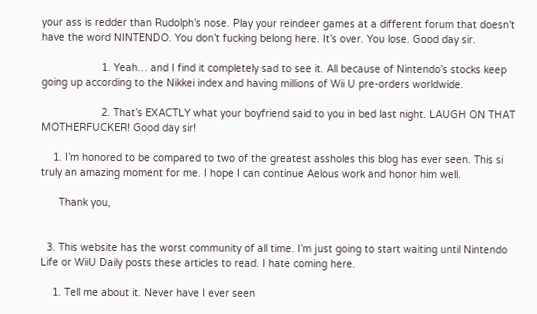your ass is redder than Rudolph’s nose. Play your reindeer games at a different forum that doesn’t have the word NINTENDO. You don’t fucking belong here. It’s over. You lose. Good day sir.

                    1. Yeah… and I find it completely sad to see it. All because of Nintendo’s stocks keep going up according to the Nikkei index and having millions of Wii U pre-orders worldwide.

                    2. That’s EXACTLY what your boyfriend said to you in bed last night. LAUGH ON THAT MOTHERFUCKER! Good day sir!

    1. I’m honored to be compared to two of the greatest assholes this blog has ever seen. This si truly an amazing moment for me. I hope I can continue Aelous work and honor him well.

      Thank you,


  3. This website has the worst community of all time. I’m just going to start waiting until Nintendo Life or WiiU Daily posts these articles to read. I hate coming here.

    1. Tell me about it. Never have I ever seen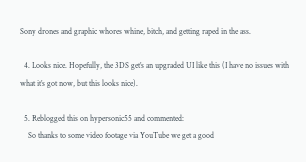Sony drones and graphic whores whine, bitch, and getting raped in the ass.

  4. Looks nice. Hopefully, the 3DS get’s an upgraded UI like this (I have no issues with what it’s got now, but this looks nice).

  5. Reblogged this on hypersonic55 and commented:
    So thanks to some video footage via YouTube we get a good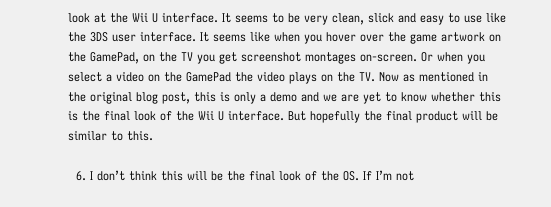look at the Wii U interface. It seems to be very clean, slick and easy to use like the 3DS user interface. It seems like when you hover over the game artwork on the GamePad, on the TV you get screenshot montages on-screen. Or when you select a video on the GamePad the video plays on the TV. Now as mentioned in the original blog post, this is only a demo and we are yet to know whether this is the final look of the Wii U interface. But hopefully the final product will be similar to this.

  6. I don’t think this will be the final look of the OS. If I’m not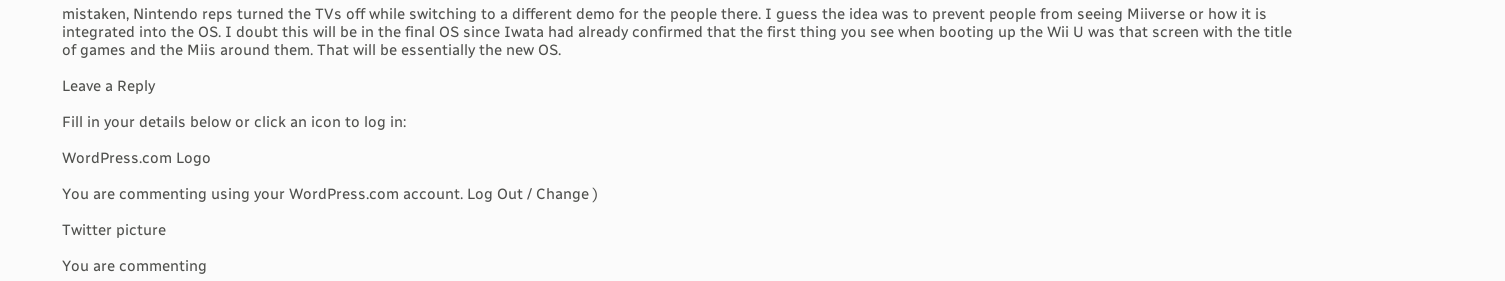mistaken, Nintendo reps turned the TVs off while switching to a different demo for the people there. I guess the idea was to prevent people from seeing Miiverse or how it is integrated into the OS. I doubt this will be in the final OS since Iwata had already confirmed that the first thing you see when booting up the Wii U was that screen with the title of games and the Miis around them. That will be essentially the new OS.

Leave a Reply

Fill in your details below or click an icon to log in:

WordPress.com Logo

You are commenting using your WordPress.com account. Log Out / Change )

Twitter picture

You are commenting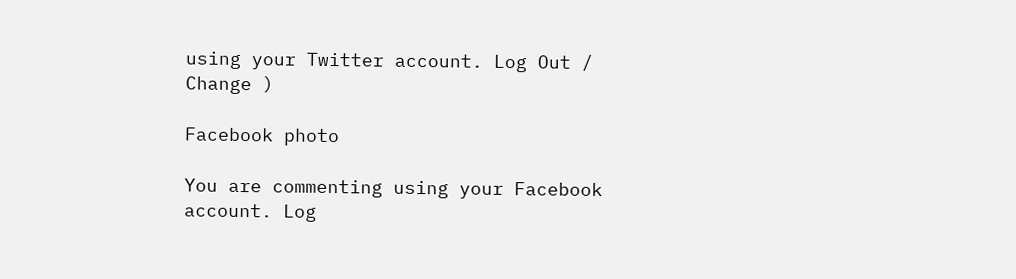using your Twitter account. Log Out / Change )

Facebook photo

You are commenting using your Facebook account. Log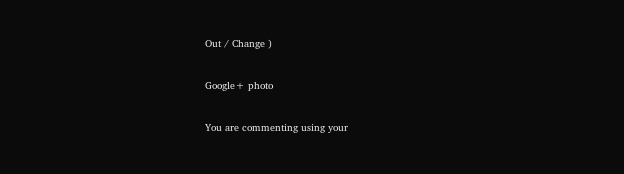Out / Change )

Google+ photo

You are commenting using your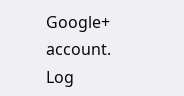Google+ account. Log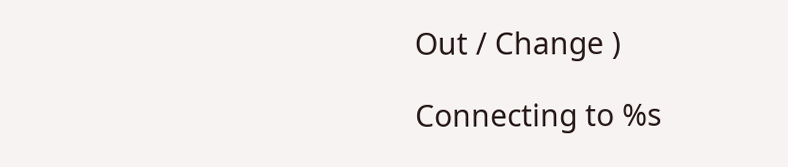Out / Change )

Connecting to %s